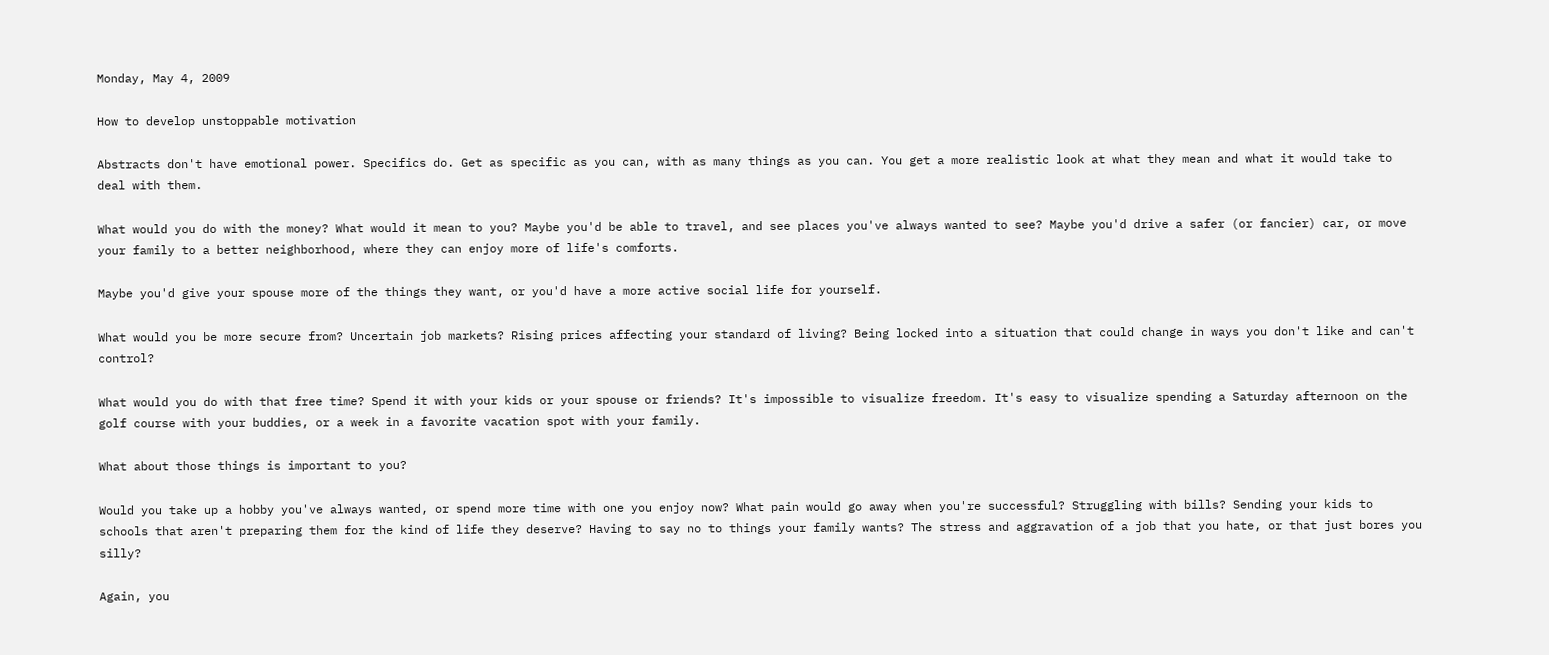Monday, May 4, 2009

How to develop unstoppable motivation

Abstracts don't have emotional power. Specifics do. Get as specific as you can, with as many things as you can. You get a more realistic look at what they mean and what it would take to deal with them.

What would you do with the money? What would it mean to you? Maybe you'd be able to travel, and see places you've always wanted to see? Maybe you'd drive a safer (or fancier) car, or move your family to a better neighborhood, where they can enjoy more of life's comforts.

Maybe you'd give your spouse more of the things they want, or you'd have a more active social life for yourself.

What would you be more secure from? Uncertain job markets? Rising prices affecting your standard of living? Being locked into a situation that could change in ways you don't like and can't control?

What would you do with that free time? Spend it with your kids or your spouse or friends? It's impossible to visualize freedom. It's easy to visualize spending a Saturday afternoon on the golf course with your buddies, or a week in a favorite vacation spot with your family.

What about those things is important to you?

Would you take up a hobby you've always wanted, or spend more time with one you enjoy now? What pain would go away when you're successful? Struggling with bills? Sending your kids to schools that aren't preparing them for the kind of life they deserve? Having to say no to things your family wants? The stress and aggravation of a job that you hate, or that just bores you silly?

Again, you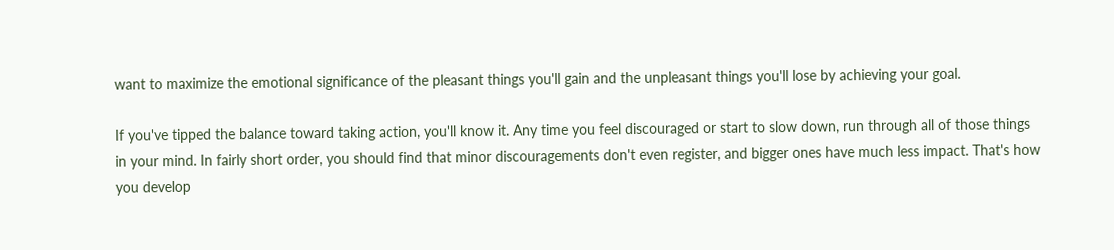want to maximize the emotional significance of the pleasant things you'll gain and the unpleasant things you'll lose by achieving your goal.

If you've tipped the balance toward taking action, you'll know it. Any time you feel discouraged or start to slow down, run through all of those things in your mind. In fairly short order, you should find that minor discouragements don't even register, and bigger ones have much less impact. That's how you develop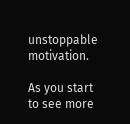unstoppable motivation.

As you start to see more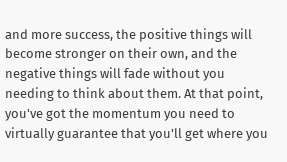and more success, the positive things will become stronger on their own, and the negative things will fade without you needing to think about them. At that point, you've got the momentum you need to virtually guarantee that you'll get where you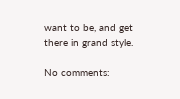want to be, and get there in grand style.

No comments: